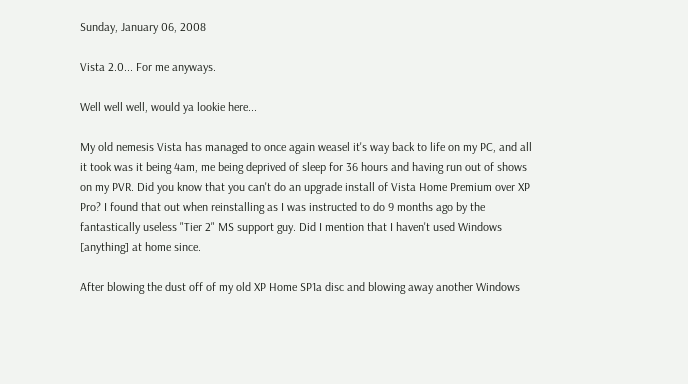Sunday, January 06, 2008

Vista 2.0... For me anyways.

Well well well, would ya lookie here...

My old nemesis Vista has managed to once again weasel it's way back to life on my PC, and all it took was it being 4am, me being deprived of sleep for 36 hours and having run out of shows on my PVR. Did you know that you can't do an upgrade install of Vista Home Premium over XP Pro? I found that out when reinstalling as I was instructed to do 9 months ago by the fantastically useless "Tier 2" MS support guy. Did I mention that I haven't used Windows [anything] at home since.

After blowing the dust off of my old XP Home SP1a disc and blowing away another Windows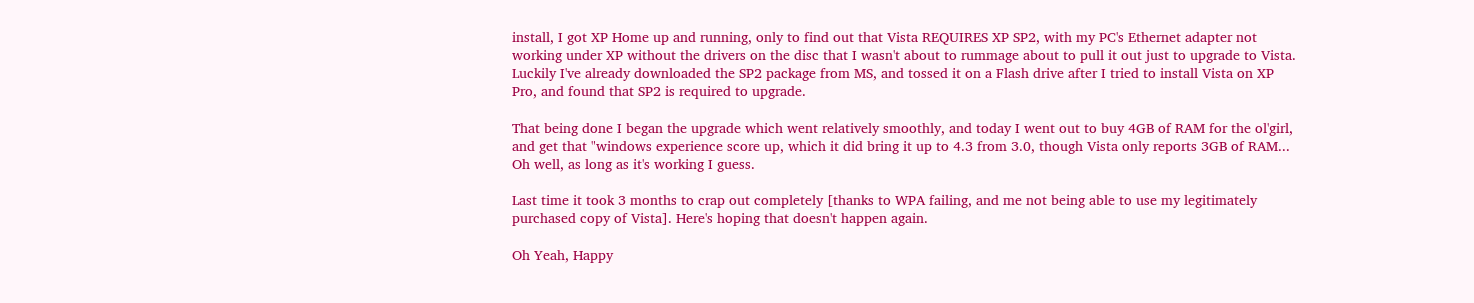install, I got XP Home up and running, only to find out that Vista REQUIRES XP SP2, with my PC's Ethernet adapter not working under XP without the drivers on the disc that I wasn't about to rummage about to pull it out just to upgrade to Vista. Luckily I've already downloaded the SP2 package from MS, and tossed it on a Flash drive after I tried to install Vista on XP Pro, and found that SP2 is required to upgrade.

That being done I began the upgrade which went relatively smoothly, and today I went out to buy 4GB of RAM for the ol'girl, and get that "windows experience score up, which it did bring it up to 4.3 from 3.0, though Vista only reports 3GB of RAM... Oh well, as long as it's working I guess.

Last time it took 3 months to crap out completely [thanks to WPA failing, and me not being able to use my legitimately purchased copy of Vista]. Here's hoping that doesn't happen again.

Oh Yeah, Happy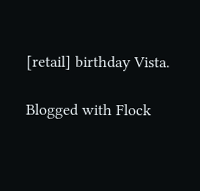[retail] birthday Vista.

Blogged with Flock